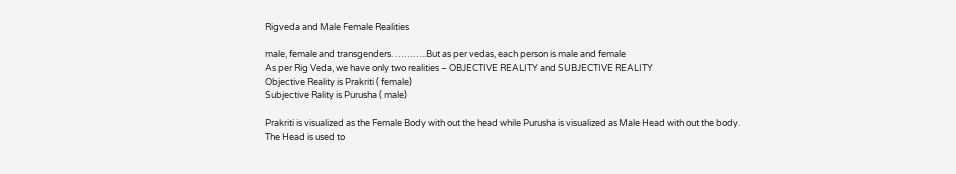Rigveda and Male Female Realities

male, female and transgenders. ………..But as per vedas, each person is male and female
As per Rig Veda, we have only two realities – OBJECTIVE REALITY and SUBJECTIVE REALITY
Objective Reality is Prakriti ( female)
Subjective Rality is Purusha ( male)

Prakriti is visualized as the Female Body with out the head while Purusha is visualized as Male Head with out the body.
The Head is used to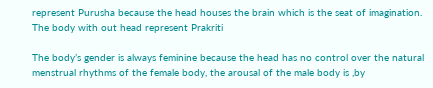represent Purusha because the head houses the brain which is the seat of imagination.
The body with out head represent Prakriti

The body’s gender is always feminine because the head has no control over the natural menstrual rhythms of the female body, the arousal of the male body is ,by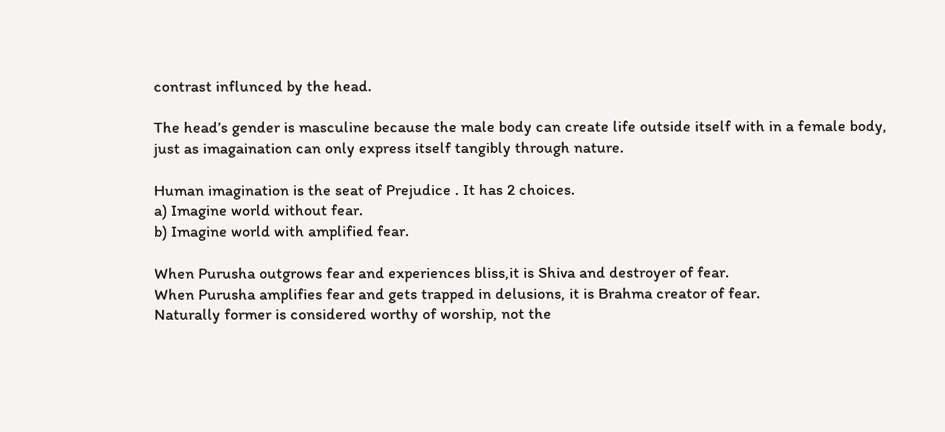contrast influnced by the head.

The head’s gender is masculine because the male body can create life outside itself with in a female body, just as imagaination can only express itself tangibly through nature.

Human imagination is the seat of Prejudice . It has 2 choices.
a) Imagine world without fear.
b) Imagine world with amplified fear.

When Purusha outgrows fear and experiences bliss,it is Shiva and destroyer of fear.
When Purusha amplifies fear and gets trapped in delusions, it is Brahma creator of fear.
Naturally former is considered worthy of worship, not the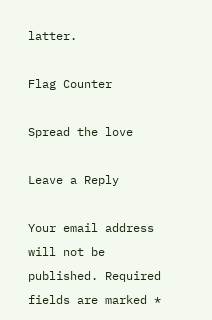latter.

Flag Counter

Spread the love

Leave a Reply

Your email address will not be published. Required fields are marked *